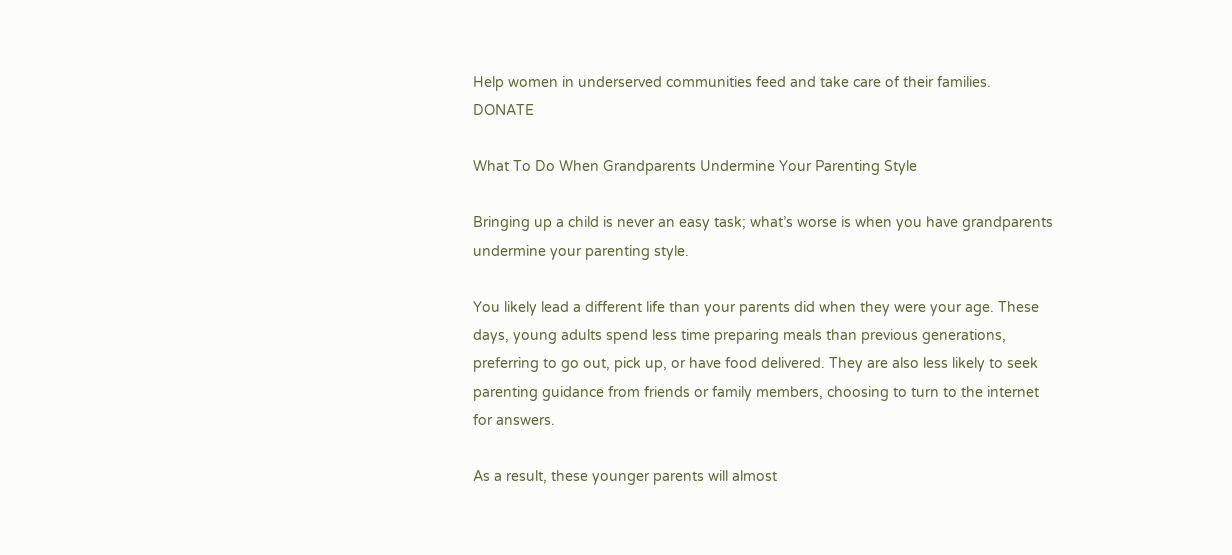Help women in underserved communities feed and take care of their families.      DONATE

What To Do When Grandparents Undermine Your Parenting Style

Bringing up a child is never an easy task; what’s worse is when you have grandparents undermine your parenting style.

You likely lead a different life than your parents did when they were your age. These days, young adults spend less time preparing meals than previous generations, preferring to go out, pick up, or have food delivered. They are also less likely to seek parenting guidance from friends or family members, choosing to turn to the internet for answers.

As a result, these younger parents will almost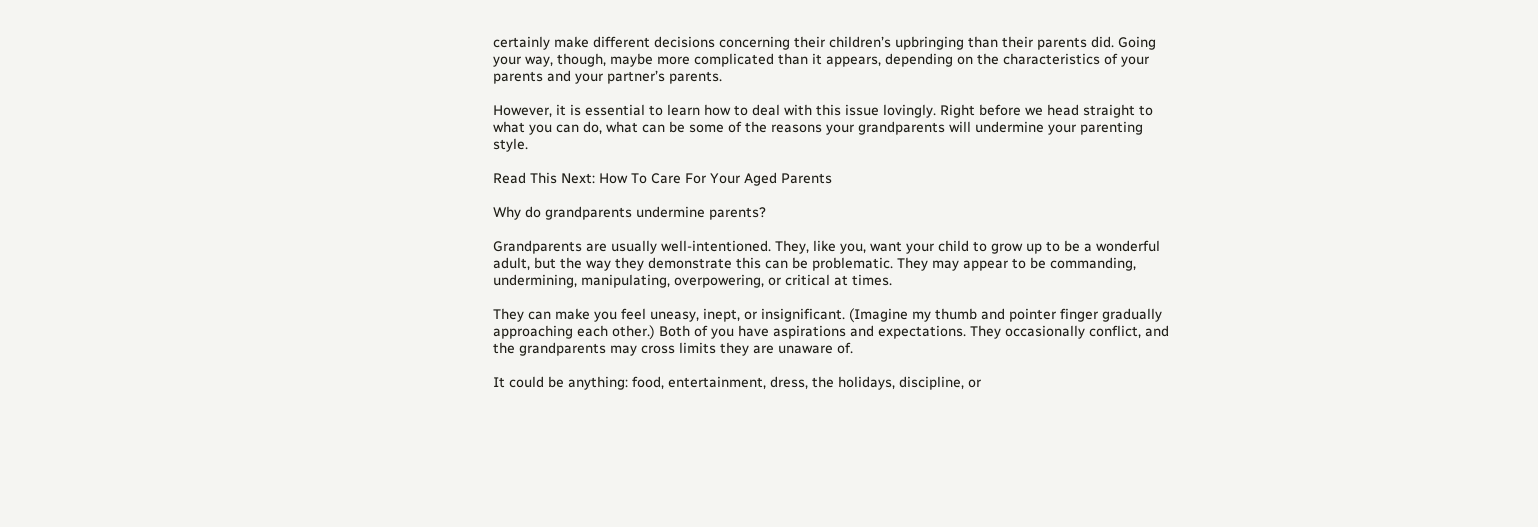certainly make different decisions concerning their children’s upbringing than their parents did. Going your way, though, maybe more complicated than it appears, depending on the characteristics of your parents and your partner’s parents.

However, it is essential to learn how to deal with this issue lovingly. Right before we head straight to what you can do, what can be some of the reasons your grandparents will undermine your parenting style.

Read This Next: How To Care For Your Aged Parents

Why do grandparents undermine parents?

Grandparents are usually well-intentioned. They, like you, want your child to grow up to be a wonderful adult, but the way they demonstrate this can be problematic. They may appear to be commanding, undermining, manipulating, overpowering, or critical at times.

They can make you feel uneasy, inept, or insignificant. (Imagine my thumb and pointer finger gradually approaching each other.) Both of you have aspirations and expectations. They occasionally conflict, and the grandparents may cross limits they are unaware of.

It could be anything: food, entertainment, dress, the holidays, discipline, or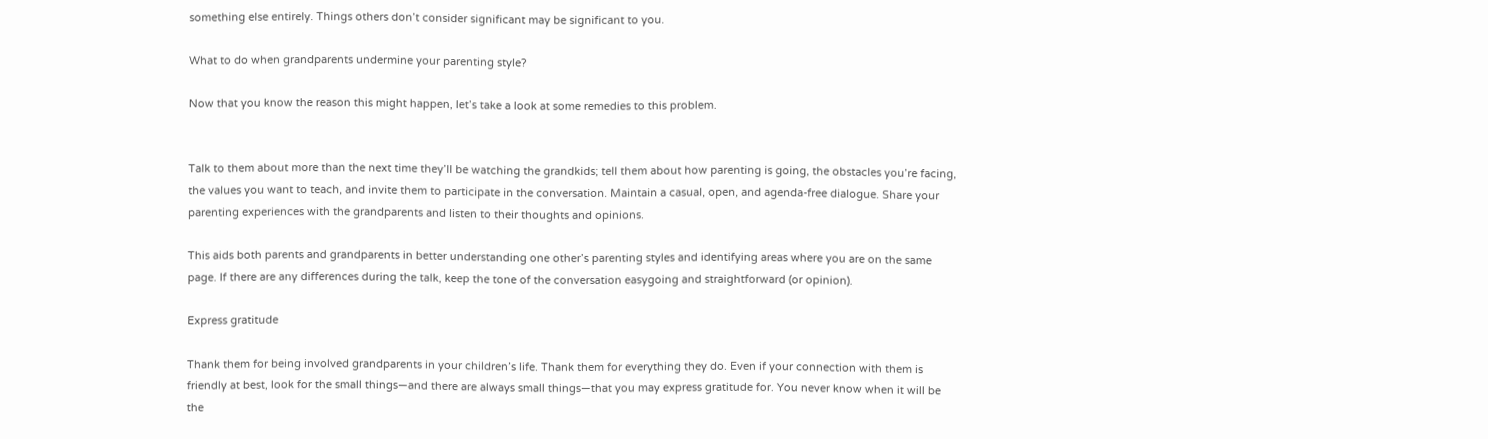something else entirely. Things others don’t consider significant may be significant to you.

What to do when grandparents undermine your parenting style?

Now that you know the reason this might happen, let’s take a look at some remedies to this problem.


Talk to them about more than the next time they’ll be watching the grandkids; tell them about how parenting is going, the obstacles you’re facing, the values you want to teach, and invite them to participate in the conversation. Maintain a casual, open, and agenda-free dialogue. Share your parenting experiences with the grandparents and listen to their thoughts and opinions.

This aids both parents and grandparents in better understanding one other’s parenting styles and identifying areas where you are on the same page. If there are any differences during the talk, keep the tone of the conversation easygoing and straightforward (or opinion).

Express gratitude

Thank them for being involved grandparents in your children’s life. Thank them for everything they do. Even if your connection with them is friendly at best, look for the small things—and there are always small things—that you may express gratitude for. You never know when it will be the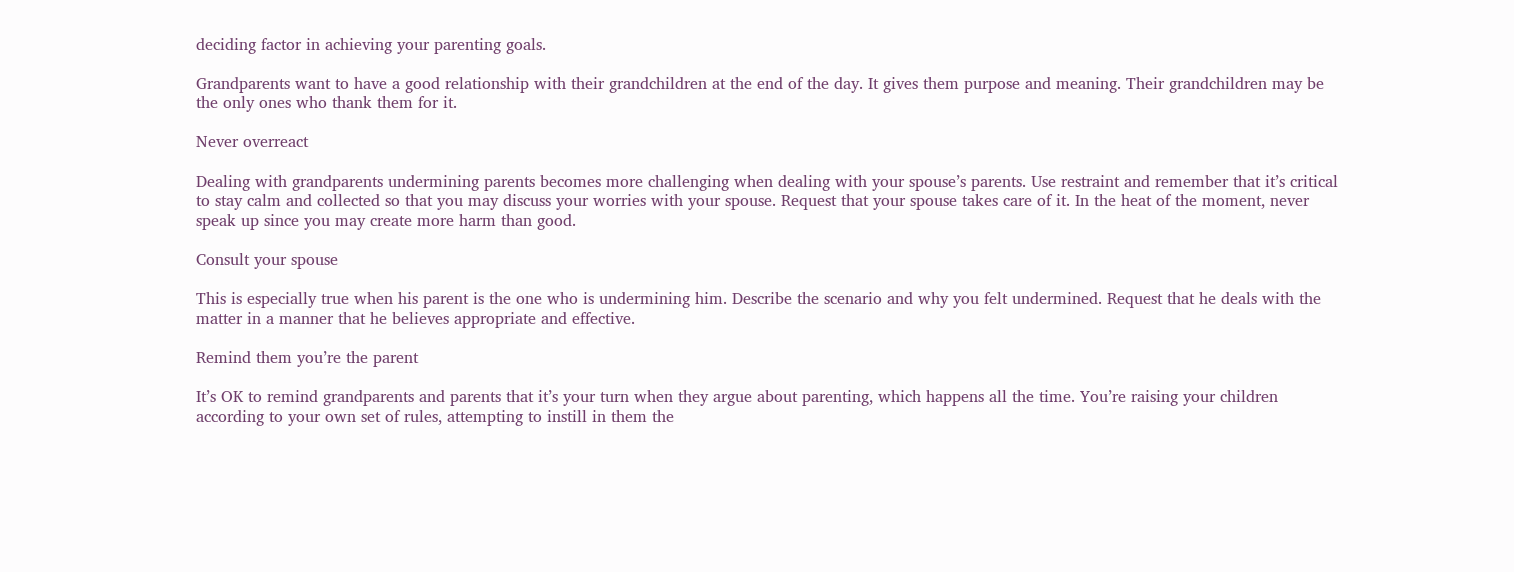deciding factor in achieving your parenting goals.

Grandparents want to have a good relationship with their grandchildren at the end of the day. It gives them purpose and meaning. Their grandchildren may be the only ones who thank them for it.

Never overreact

Dealing with grandparents undermining parents becomes more challenging when dealing with your spouse’s parents. Use restraint and remember that it’s critical to stay calm and collected so that you may discuss your worries with your spouse. Request that your spouse takes care of it. In the heat of the moment, never speak up since you may create more harm than good.

Consult your spouse

This is especially true when his parent is the one who is undermining him. Describe the scenario and why you felt undermined. Request that he deals with the matter in a manner that he believes appropriate and effective.

Remind them you’re the parent

It’s OK to remind grandparents and parents that it’s your turn when they argue about parenting, which happens all the time. You’re raising your children according to your own set of rules, attempting to instill in them the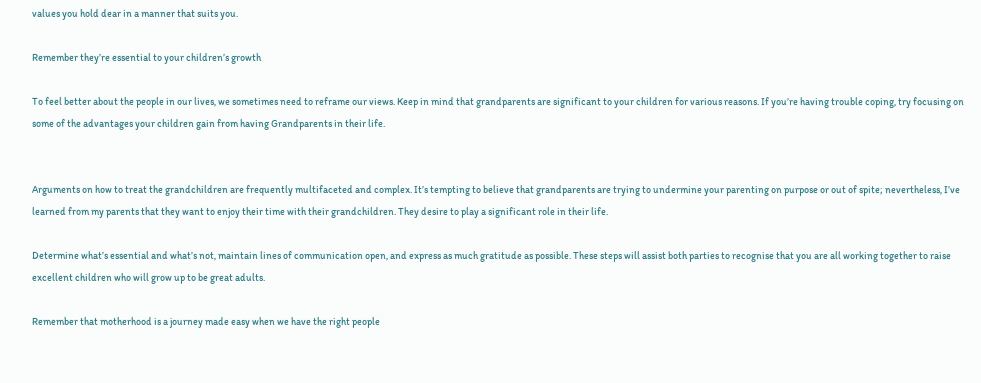values you hold dear in a manner that suits you.

Remember they’re essential to your children’s growth

To feel better about the people in our lives, we sometimes need to reframe our views. Keep in mind that grandparents are significant to your children for various reasons. If you’re having trouble coping, try focusing on some of the advantages your children gain from having Grandparents in their life.


Arguments on how to treat the grandchildren are frequently multifaceted and complex. It’s tempting to believe that grandparents are trying to undermine your parenting on purpose or out of spite; nevertheless, I’ve learned from my parents that they want to enjoy their time with their grandchildren. They desire to play a significant role in their life.

Determine what’s essential and what’s not, maintain lines of communication open, and express as much gratitude as possible. These steps will assist both parties to recognise that you are all working together to raise excellent children who will grow up to be great adults.

Remember that motherhood is a journey made easy when we have the right people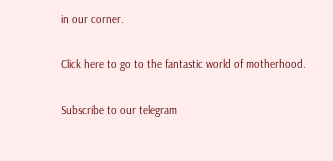in our corner.

Click here to go to the fantastic world of motherhood.

Subscribe to our telegram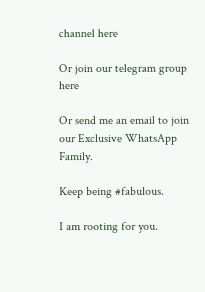channel here

Or join our telegram group here

Or send me an email to join our Exclusive WhatsApp Family.

Keep being #fabulous.

I am rooting for you.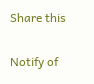Share this

Notify of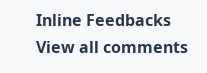Inline Feedbacks
View all comments